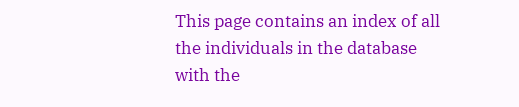This page contains an index of all the individuals in the database with the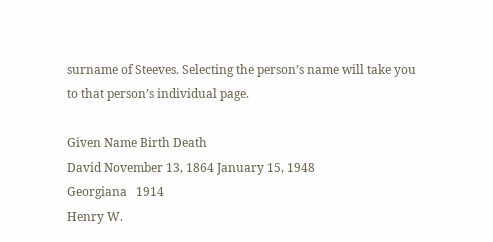surname of Steeves. Selecting the person’s name will take you to that person’s individual page.

Given Name Birth Death
David November 13, 1864 January 15, 1948
Georgiana   1914
Henry W.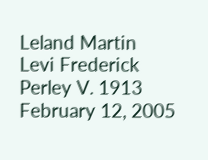Leland Martin
Levi Frederick
Perley V. 1913 February 12, 2005